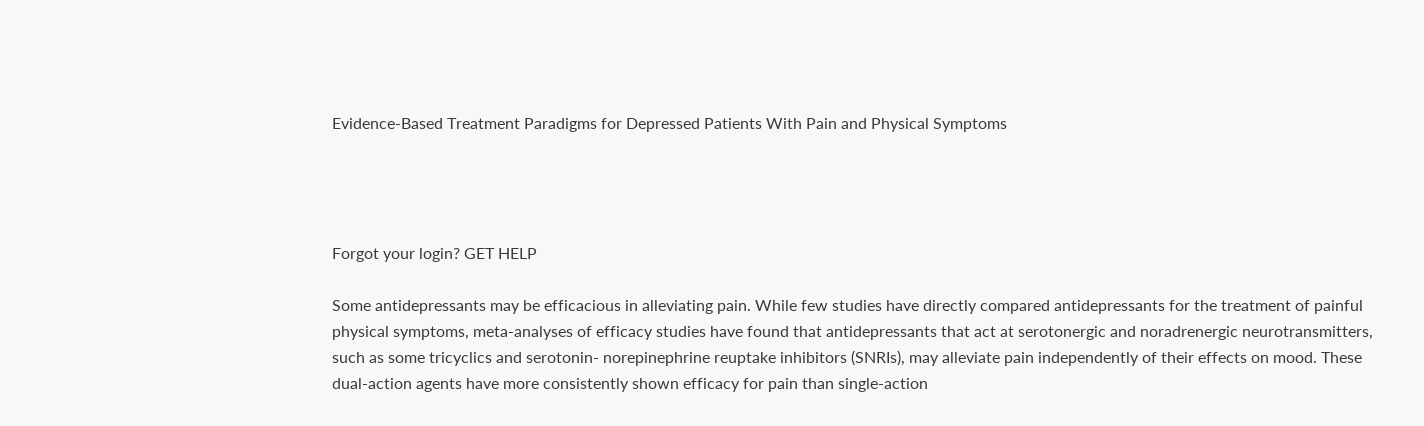Evidence-Based Treatment Paradigms for Depressed Patients With Pain and Physical Symptoms




Forgot your login? GET HELP

Some antidepressants may be efficacious in alleviating pain. While few studies have directly compared antidepressants for the treatment of painful physical symptoms, meta-analyses of efficacy studies have found that antidepressants that act at serotonergic and noradrenergic neurotransmitters, such as some tricyclics and serotonin- norepinephrine reuptake inhibitors (SNRIs), may alleviate pain independently of their effects on mood. These dual-action agents have more consistently shown efficacy for pain than single-action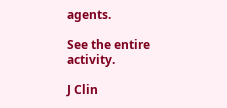agents.

See the entire activity.

J Clin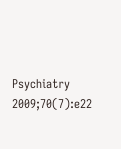Psychiatry 2009;70(7):e22